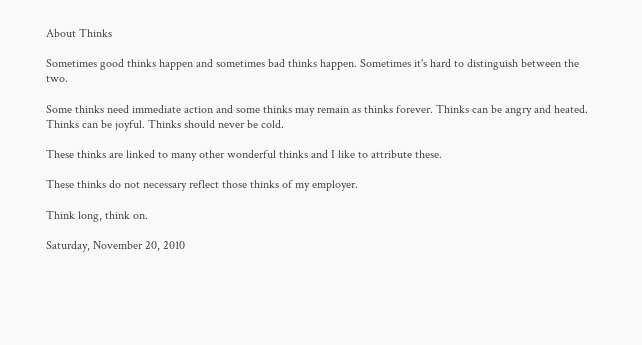About Thinks

Sometimes good thinks happen and sometimes bad thinks happen. Sometimes it's hard to distinguish between the two.

Some thinks need immediate action and some thinks may remain as thinks forever. Thinks can be angry and heated. Thinks can be joyful. Thinks should never be cold.

These thinks are linked to many other wonderful thinks and I like to attribute these.

These thinks do not necessary reflect those thinks of my employer.

Think long, think on.

Saturday, November 20, 2010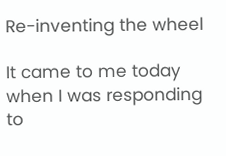Re-inventing the wheel

It came to me today when I was responding to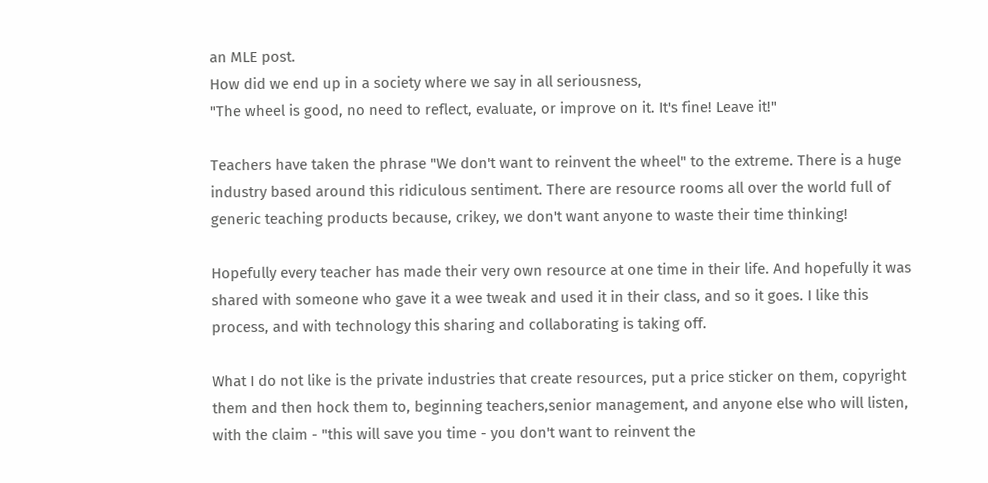an MLE post.
How did we end up in a society where we say in all seriousness,
"The wheel is good, no need to reflect, evaluate, or improve on it. It's fine! Leave it!"

Teachers have taken the phrase "We don't want to reinvent the wheel" to the extreme. There is a huge industry based around this ridiculous sentiment. There are resource rooms all over the world full of generic teaching products because, crikey, we don't want anyone to waste their time thinking!

Hopefully every teacher has made their very own resource at one time in their life. And hopefully it was shared with someone who gave it a wee tweak and used it in their class, and so it goes. I like this process, and with technology this sharing and collaborating is taking off.

What I do not like is the private industries that create resources, put a price sticker on them, copyright them and then hock them to, beginning teachers,senior management, and anyone else who will listen, with the claim - "this will save you time - you don't want to reinvent the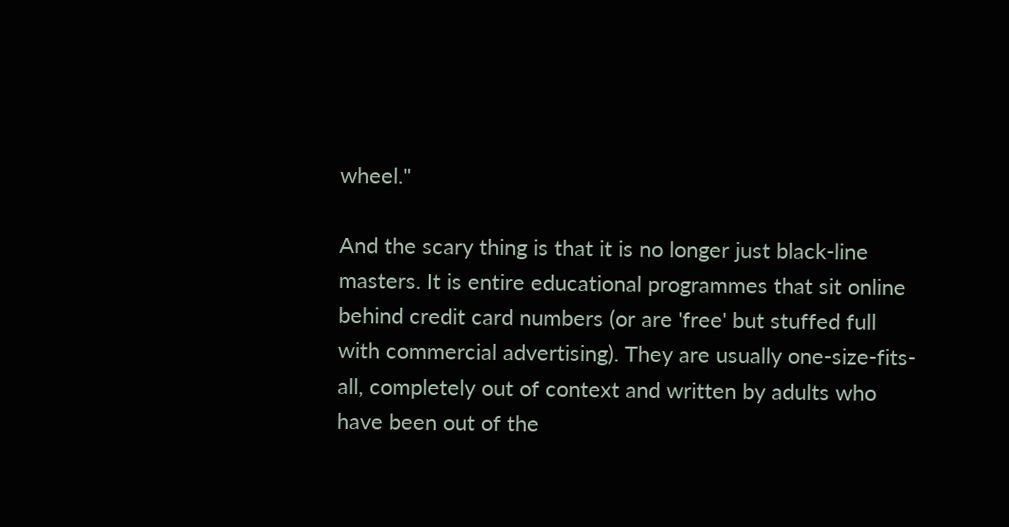wheel."

And the scary thing is that it is no longer just black-line masters. It is entire educational programmes that sit online behind credit card numbers (or are 'free' but stuffed full with commercial advertising). They are usually one-size-fits-all, completely out of context and written by adults who have been out of the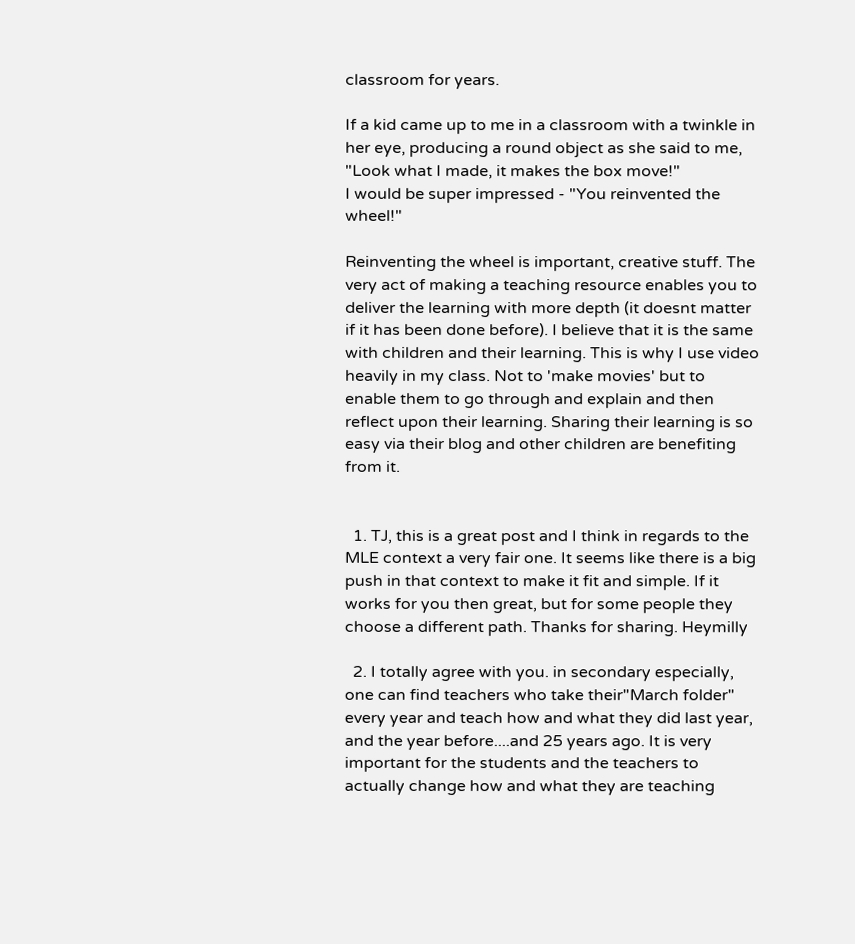classroom for years.

If a kid came up to me in a classroom with a twinkle in her eye, producing a round object as she said to me,
"Look what I made, it makes the box move!"
I would be super impressed - "You reinvented the wheel!"

Reinventing the wheel is important, creative stuff. The very act of making a teaching resource enables you to deliver the learning with more depth (it doesnt matter if it has been done before). I believe that it is the same with children and their learning. This is why I use video heavily in my class. Not to 'make movies' but to enable them to go through and explain and then reflect upon their learning. Sharing their learning is so easy via their blog and other children are benefiting from it.


  1. TJ, this is a great post and I think in regards to the MLE context a very fair one. It seems like there is a big push in that context to make it fit and simple. If it works for you then great, but for some people they choose a different path. Thanks for sharing. Heymilly

  2. I totally agree with you. in secondary especially, one can find teachers who take their"March folder" every year and teach how and what they did last year, and the year before....and 25 years ago. It is very important for the students and the teachers to actually change how and what they are teaching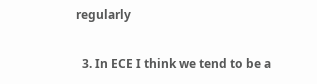regularly

  3. In ECE I think we tend to be a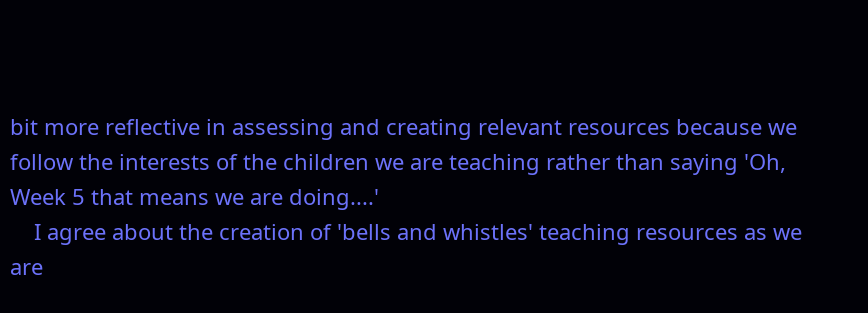bit more reflective in assessing and creating relevant resources because we follow the interests of the children we are teaching rather than saying 'Oh, Week 5 that means we are doing....'
    I agree about the creation of 'bells and whistles' teaching resources as we are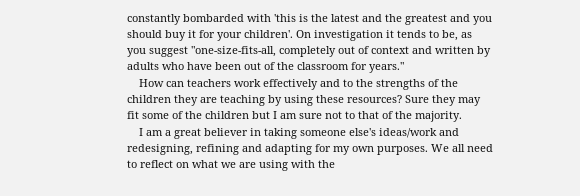constantly bombarded with 'this is the latest and the greatest and you should buy it for your children'. On investigation it tends to be, as you suggest "one-size-fits-all, completely out of context and written by adults who have been out of the classroom for years."
    How can teachers work effectively and to the strengths of the children they are teaching by using these resources? Sure they may fit some of the children but I am sure not to that of the majority.
    I am a great believer in taking someone else's ideas/work and redesigning, refining and adapting for my own purposes. We all need to reflect on what we are using with the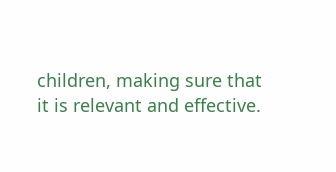children, making sure that it is relevant and effective.